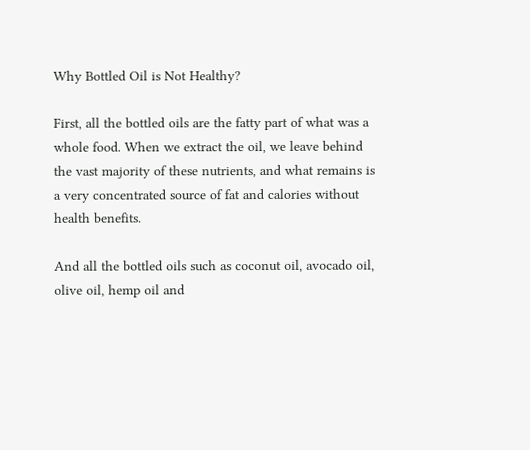Why Bottled Oil is Not Healthy?

First, all the bottled oils are the fatty part of what was a whole food. When we extract the oil, we leave behind the vast majority of these nutrients, and what remains is a very concentrated source of fat and calories without health benefits.

And all the bottled oils such as coconut oil, avocado oil, olive oil, hemp oil and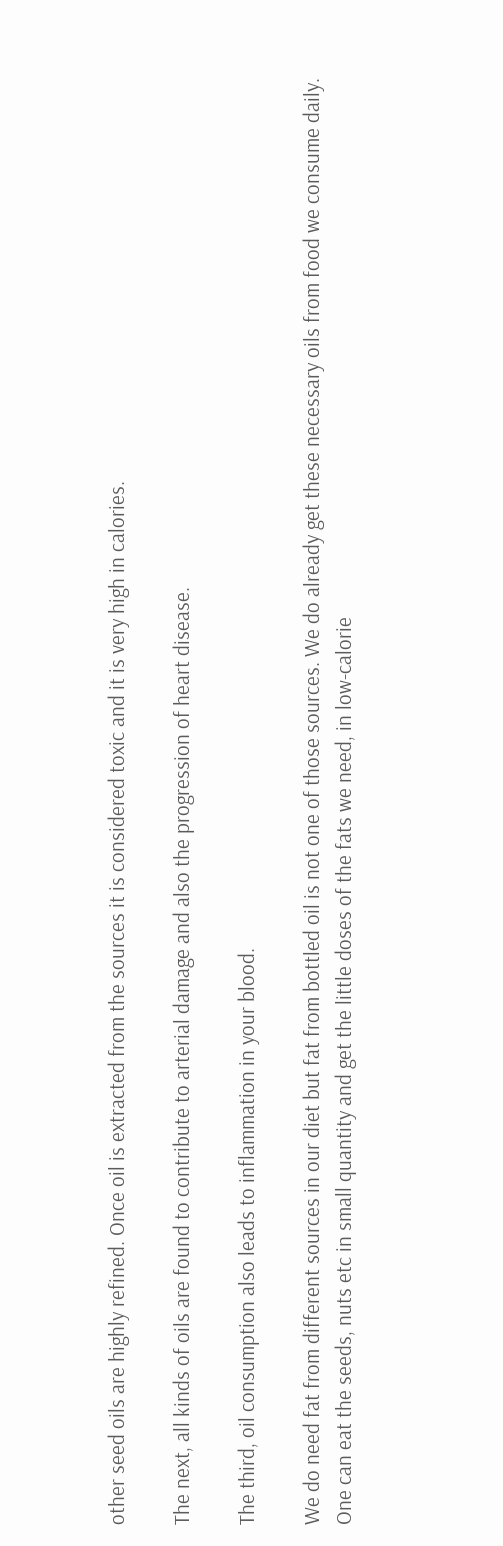other seed oils are highly refined. Once oil is extracted from the sources it is considered toxic and it is very high in calories.

The next, all kinds of oils are found to contribute to arterial damage and also the progression of heart disease.

The third, oil consumption also leads to inflammation in your blood.

We do need fat from different sources in our diet but fat from bottled oil is not one of those sources. We do already get these necessary oils from food we consume daily.
One can eat the seeds, nuts etc in small quantity and get the little doses of the fats we need, in low-calorie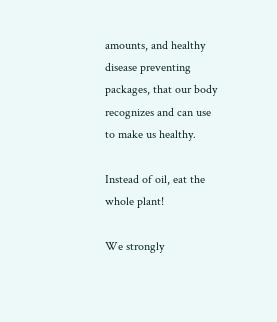amounts, and healthy disease preventing packages, that our body recognizes and can use to make us healthy.

Instead of oil, eat the whole plant!

We strongly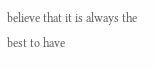believe that it is always the best to have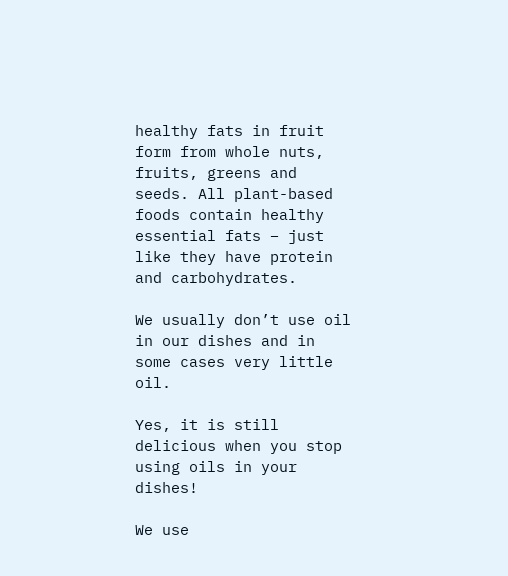healthy fats in fruit form from whole nuts, fruits, greens and seeds. All plant-based foods contain healthy essential fats – just like they have protein and carbohydrates.

We usually don’t use oil in our dishes and in some cases very little oil.

Yes, it is still delicious when you stop using oils in your dishes!

We use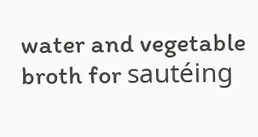water and vegetable broth for sautéing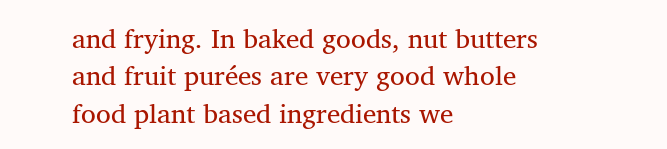and frying. In baked goods, nut butters and fruit purées are very good whole food plant based ingredients we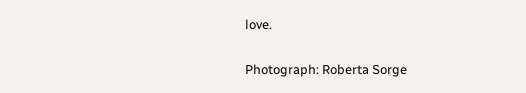love.

Photograph: Roberta Sorge